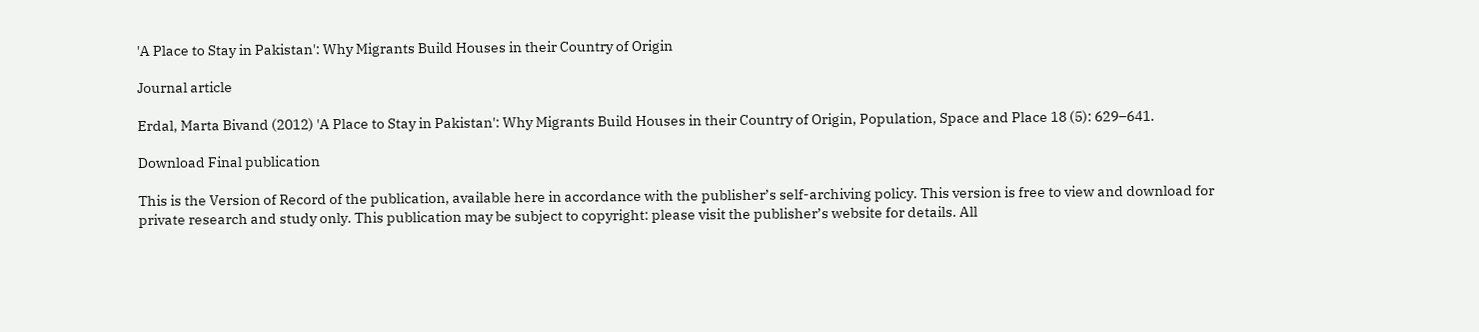'A Place to Stay in Pakistan': Why Migrants Build Houses in their Country of Origin

Journal article

Erdal, Marta Bivand (2012) 'A Place to Stay in Pakistan': Why Migrants Build Houses in their Country of Origin, Population, Space and Place 18 (5): 629–641.

Download Final publication

This is the Version of Record of the publication, available here in accordance with the publisher’s self-archiving policy. This version is free to view and download for private research and study only. This publication may be subject to copyright: please visit the publisher’s website for details. All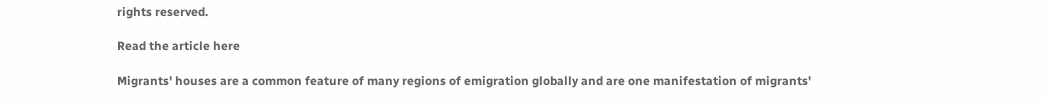rights reserved.

Read the article here

Migrants' houses are a common feature of many regions of emigration globally and are one manifestation of migrants'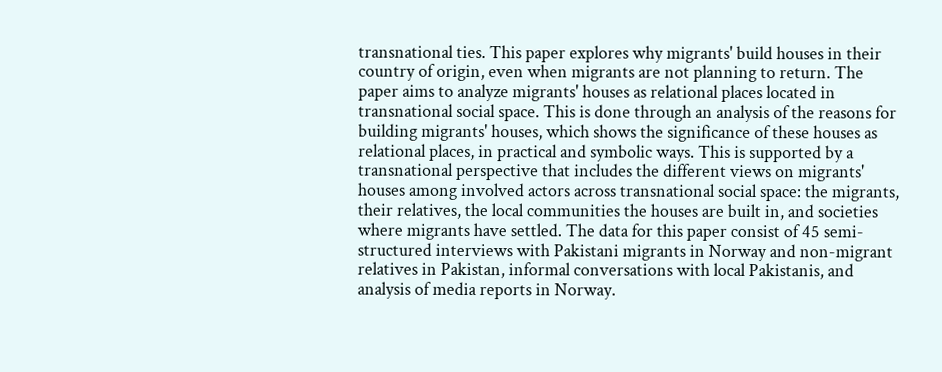transnational ties. This paper explores why migrants' build houses in their country of origin, even when migrants are not planning to return. The paper aims to analyze migrants' houses as relational places located in transnational social space. This is done through an analysis of the reasons for building migrants' houses, which shows the significance of these houses as relational places, in practical and symbolic ways. This is supported by a transnational perspective that includes the different views on migrants' houses among involved actors across transnational social space: the migrants, their relatives, the local communities the houses are built in, and societies where migrants have settled. The data for this paper consist of 45 semi-structured interviews with Pakistani migrants in Norway and non-migrant relatives in Pakistan, informal conversations with local Pakistanis, and analysis of media reports in Norway.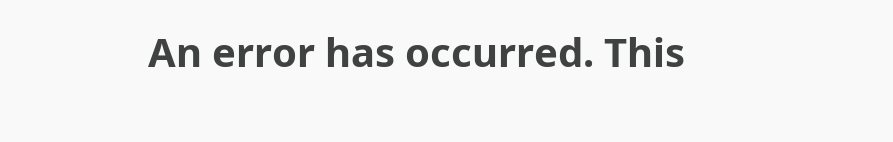An error has occurred. This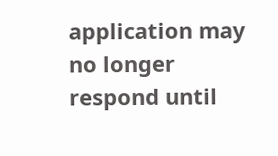application may no longer respond until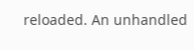reloaded. An unhandled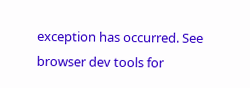exception has occurred. See browser dev tools for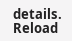details. Reload